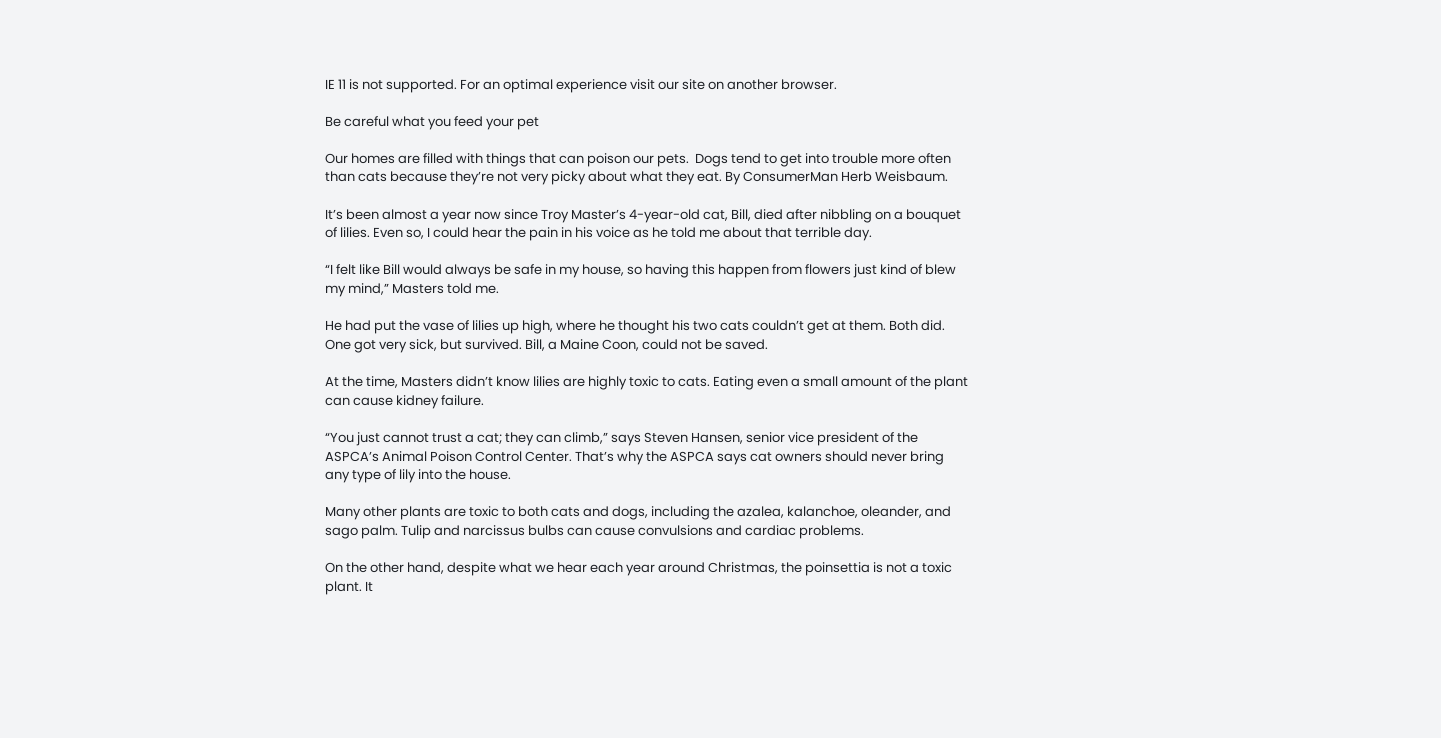IE 11 is not supported. For an optimal experience visit our site on another browser.

Be careful what you feed your pet

Our homes are filled with things that can poison our pets.  Dogs tend to get into trouble more often than cats because they’re not very picky about what they eat. By ConsumerMan Herb Weisbaum.

It’s been almost a year now since Troy Master’s 4-year-old cat, Bill, died after nibbling on a bouquet of lilies. Even so, I could hear the pain in his voice as he told me about that terrible day.

“I felt like Bill would always be safe in my house, so having this happen from flowers just kind of blew my mind,” Masters told me.

He had put the vase of lilies up high, where he thought his two cats couldn’t get at them. Both did. One got very sick, but survived. Bill, a Maine Coon, could not be saved.

At the time, Masters didn’t know lilies are highly toxic to cats. Eating even a small amount of the plant can cause kidney failure.

“You just cannot trust a cat; they can climb,” says Steven Hansen, senior vice president of the ASPCA’s Animal Poison Control Center. That’s why the ASPCA says cat owners should never bring any type of lily into the house.

Many other plants are toxic to both cats and dogs, including the azalea, kalanchoe, oleander, and sago palm. Tulip and narcissus bulbs can cause convulsions and cardiac problems.

On the other hand, despite what we hear each year around Christmas, the poinsettia is not a toxic plant. It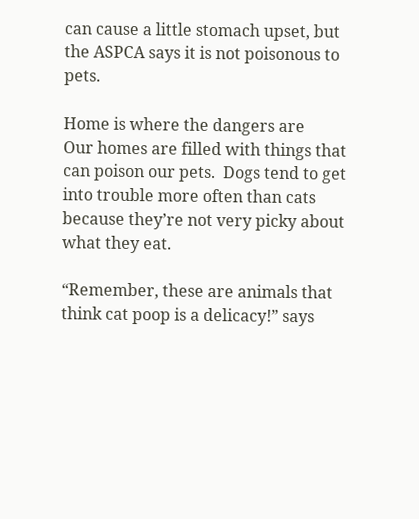can cause a little stomach upset, but the ASPCA says it is not poisonous to pets.

Home is where the dangers are
Our homes are filled with things that can poison our pets.  Dogs tend to get into trouble more often than cats because they’re not very picky about what they eat.

“Remember, these are animals that think cat poop is a delicacy!” says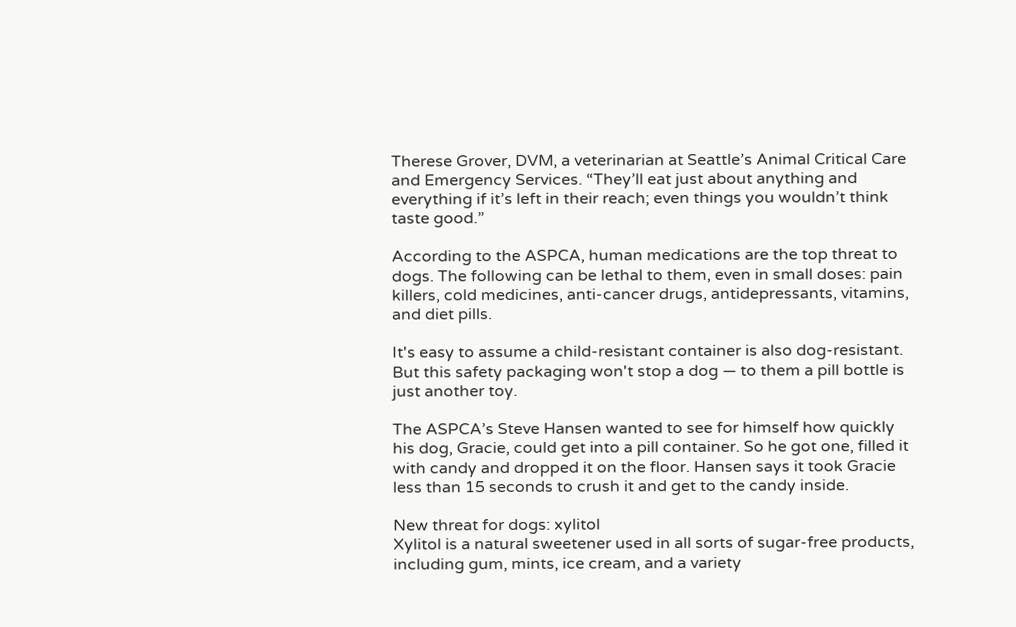Therese Grover, DVM, a veterinarian at Seattle’s Animal Critical Care and Emergency Services. “They’ll eat just about anything and everything if it’s left in their reach; even things you wouldn’t think taste good.”

According to the ASPCA, human medications are the top threat to dogs. The following can be lethal to them, even in small doses: pain killers, cold medicines, anti-cancer drugs, antidepressants, vitamins, and diet pills.

It's easy to assume a child-resistant container is also dog-resistant. But this safety packaging won't stop a dog — to them a pill bottle is just another toy.

The ASPCA’s Steve Hansen wanted to see for himself how quickly his dog, Gracie, could get into a pill container. So he got one, filled it with candy and dropped it on the floor. Hansen says it took Gracie less than 15 seconds to crush it and get to the candy inside.

New threat for dogs: xylitol
Xylitol is a natural sweetener used in all sorts of sugar-free products, including gum, mints, ice cream, and a variety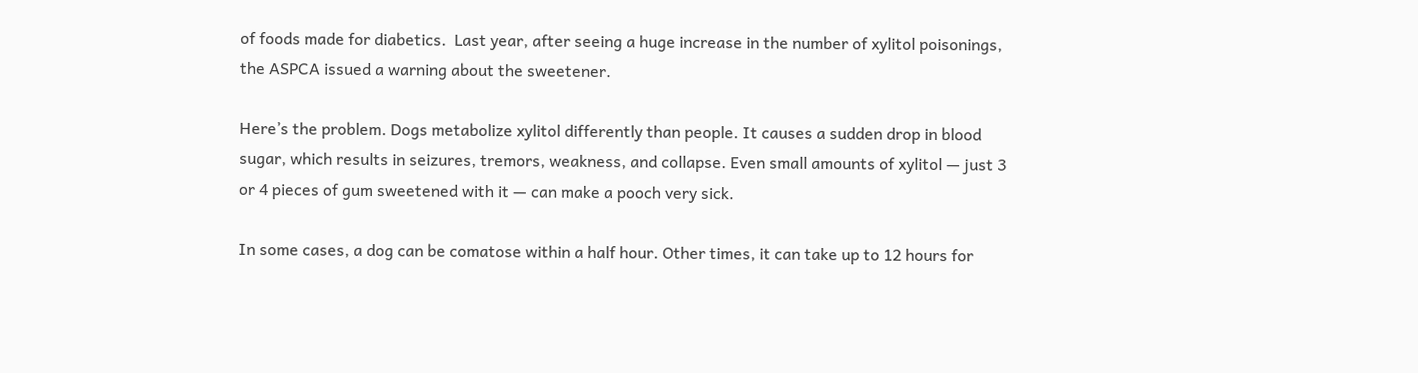of foods made for diabetics.  Last year, after seeing a huge increase in the number of xylitol poisonings, the ASPCA issued a warning about the sweetener.

Here’s the problem. Dogs metabolize xylitol differently than people. It causes a sudden drop in blood sugar, which results in seizures, tremors, weakness, and collapse. Even small amounts of xylitol — just 3 or 4 pieces of gum sweetened with it — can make a pooch very sick.

In some cases, a dog can be comatose within a half hour. Other times, it can take up to 12 hours for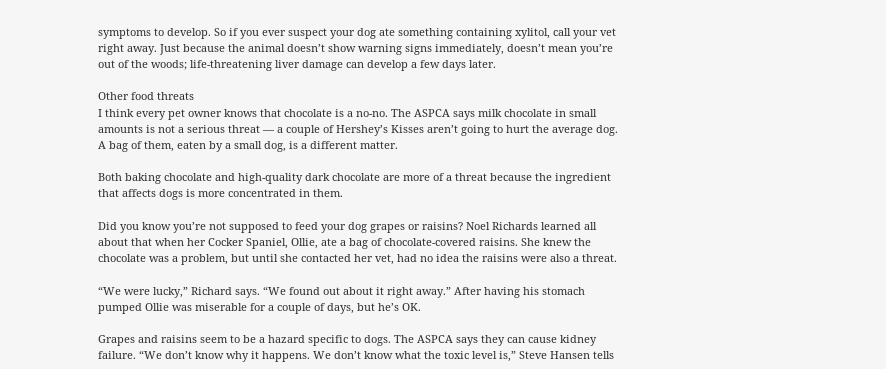symptoms to develop. So if you ever suspect your dog ate something containing xylitol, call your vet right away. Just because the animal doesn’t show warning signs immediately, doesn’t mean you’re out of the woods; life-threatening liver damage can develop a few days later.

Other food threats
I think every pet owner knows that chocolate is a no-no. The ASPCA says milk chocolate in small amounts is not a serious threat — a couple of Hershey’s Kisses aren’t going to hurt the average dog. A bag of them, eaten by a small dog, is a different matter.

Both baking chocolate and high-quality dark chocolate are more of a threat because the ingredient that affects dogs is more concentrated in them.

Did you know you’re not supposed to feed your dog grapes or raisins? Noel Richards learned all about that when her Cocker Spaniel, Ollie, ate a bag of chocolate-covered raisins. She knew the chocolate was a problem, but until she contacted her vet, had no idea the raisins were also a threat.

“We were lucky,” Richard says. “We found out about it right away.” After having his stomach pumped Ollie was miserable for a couple of days, but he’s OK.

Grapes and raisins seem to be a hazard specific to dogs. The ASPCA says they can cause kidney failure. “We don’t know why it happens. We don’t know what the toxic level is,” Steve Hansen tells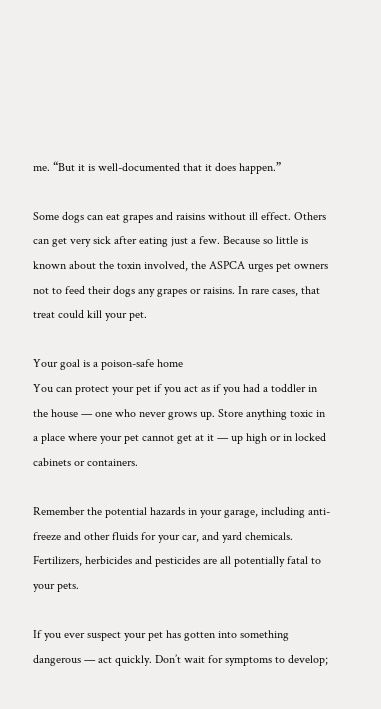me. “But it is well-documented that it does happen.”

Some dogs can eat grapes and raisins without ill effect. Others can get very sick after eating just a few. Because so little is known about the toxin involved, the ASPCA urges pet owners not to feed their dogs any grapes or raisins. In rare cases, that treat could kill your pet.

Your goal is a poison-safe home
You can protect your pet if you act as if you had a toddler in the house — one who never grows up. Store anything toxic in a place where your pet cannot get at it — up high or in locked cabinets or containers.

Remember the potential hazards in your garage, including anti-freeze and other fluids for your car, and yard chemicals. Fertilizers, herbicides and pesticides are all potentially fatal to your pets.

If you ever suspect your pet has gotten into something dangerous — act quickly. Don’t wait for symptoms to develop;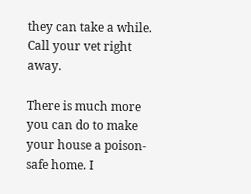they can take a while. Call your vet right away.

There is much more you can do to make your house a poison-safe home. I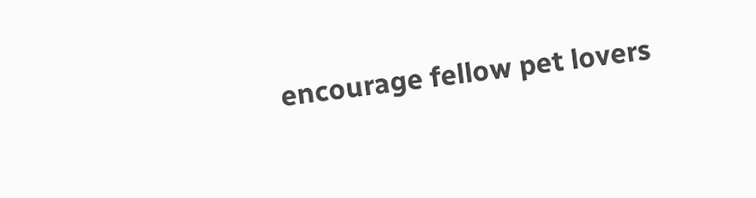encourage fellow pet lovers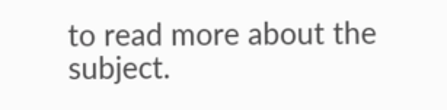to read more about the subject.